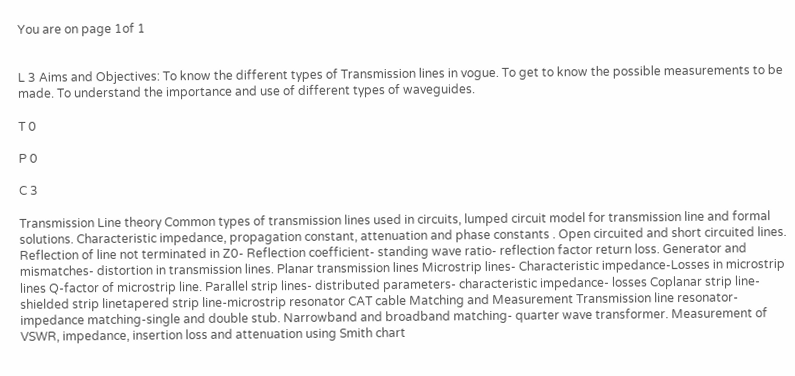You are on page 1of 1


L 3 Aims and Objectives: To know the different types of Transmission lines in vogue. To get to know the possible measurements to be made. To understand the importance and use of different types of waveguides.

T 0

P 0

C 3

Transmission Line theory Common types of transmission lines used in circuits, lumped circuit model for transmission line and formal solutions. Characteristic impedance, propagation constant, attenuation and phase constants . Open circuited and short circuited lines. Reflection of line not terminated in Z0- Reflection coefficient- standing wave ratio- reflection factor return loss. Generator and mismatches- distortion in transmission lines. Planar transmission lines Microstrip lines- Characteristic impedance-Losses in microstrip lines Q-factor of microstrip line. Parallel strip lines- distributed parameters- characteristic impedance- losses Coplanar strip line- shielded strip linetapered strip line-microstrip resonator CAT cable Matching and Measurement Transmission line resonator- impedance matching-single and double stub. Narrowband and broadband matching- quarter wave transformer. Measurement of VSWR, impedance, insertion loss and attenuation using Smith chart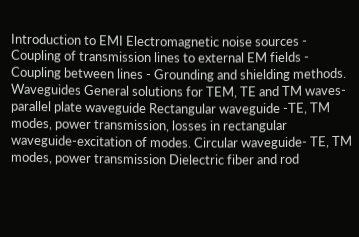Introduction to EMI Electromagnetic noise sources - Coupling of transmission lines to external EM fields - Coupling between lines - Grounding and shielding methods. Waveguides General solutions for TEM, TE and TM waves- parallel plate waveguide Rectangular waveguide -TE, TM modes, power transmission, losses in rectangular waveguide-excitation of modes. Circular waveguide- TE, TM modes, power transmission Dielectric fiber and rod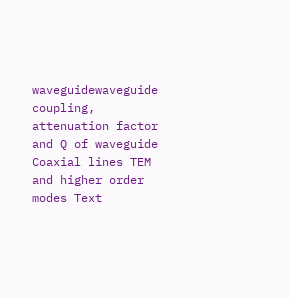waveguidewaveguide coupling, attenuation factor and Q of waveguide Coaxial lines TEM and higher order modes Text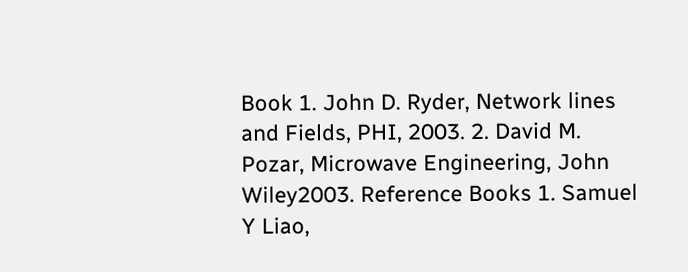Book 1. John D. Ryder, Network lines and Fields, PHI, 2003. 2. David M. Pozar, Microwave Engineering, John Wiley2003. Reference Books 1. Samuel Y Liao,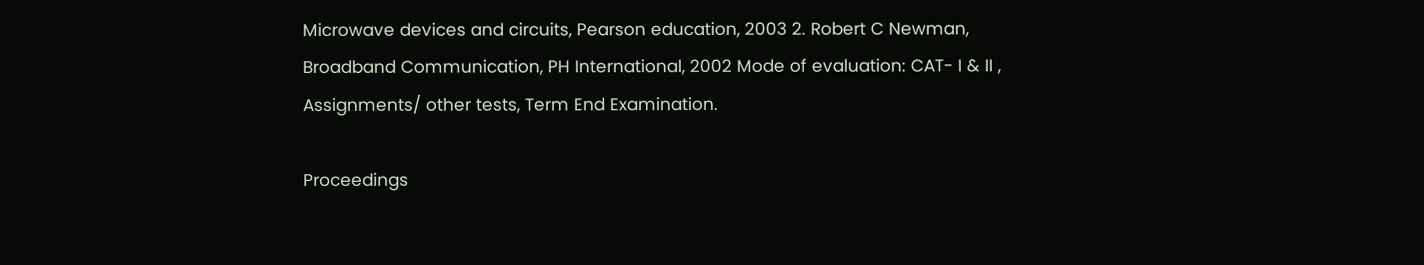Microwave devices and circuits, Pearson education, 2003 2. Robert C Newman, Broadband Communication, PH International, 2002 Mode of evaluation: CAT- I & II , Assignments/ other tests, Term End Examination.

Proceedings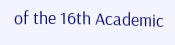of the 16th Academic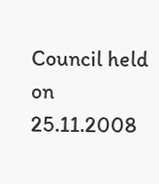Council held on 25.11.2008